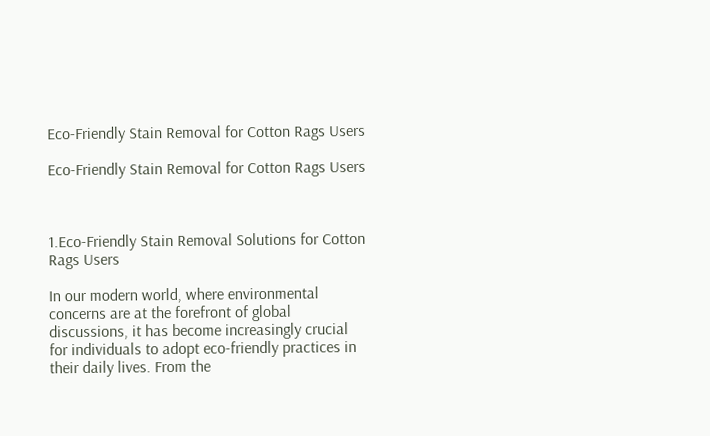Eco-Friendly Stain Removal for Cotton Rags Users

Eco-Friendly Stain Removal for Cotton Rags Users



1.Eco-Friendly Stain Removal Solutions for Cotton Rags Users

In our modern world, where environmental concerns are at the forefront of global discussions, it has become increasingly crucial for individuals to adopt eco-friendly practices in their daily lives. From the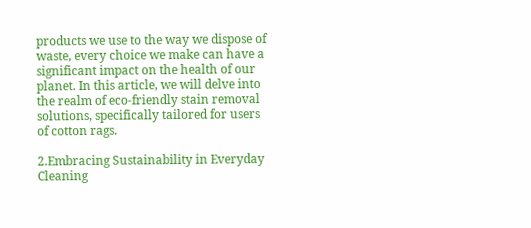products we use to the way we dispose of waste, every choice we make can have a significant impact on the health of our planet. In this article, we will delve into the realm of eco-friendly stain removal solutions, specifically tailored for users of cotton rags.

2.Embracing Sustainability in Everyday Cleaning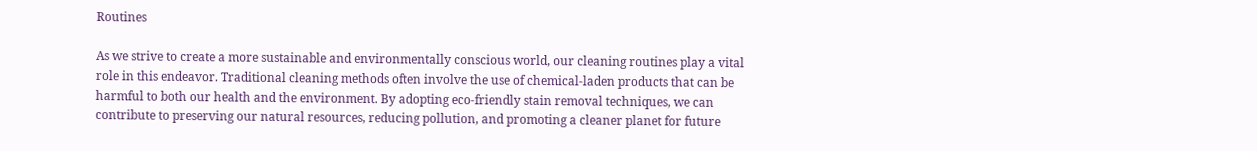Routines

As we strive to create a more sustainable and environmentally conscious world, our cleaning routines play a vital role in this endeavor. Traditional cleaning methods often involve the use of chemical-laden products that can be harmful to both our health and the environment. By adopting eco-friendly stain removal techniques, we can contribute to preserving our natural resources, reducing pollution, and promoting a cleaner planet for future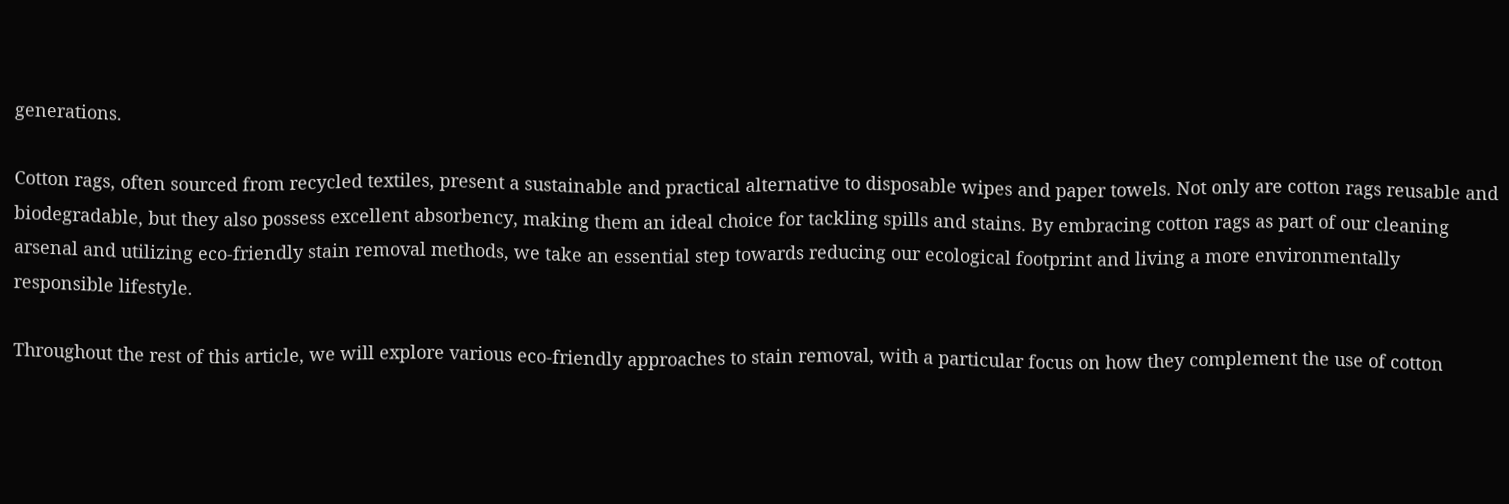generations.

Cotton rags, often sourced from recycled textiles, present a sustainable and practical alternative to disposable wipes and paper towels. Not only are cotton rags reusable and biodegradable, but they also possess excellent absorbency, making them an ideal choice for tackling spills and stains. By embracing cotton rags as part of our cleaning arsenal and utilizing eco-friendly stain removal methods, we take an essential step towards reducing our ecological footprint and living a more environmentally responsible lifestyle.

Throughout the rest of this article, we will explore various eco-friendly approaches to stain removal, with a particular focus on how they complement the use of cotton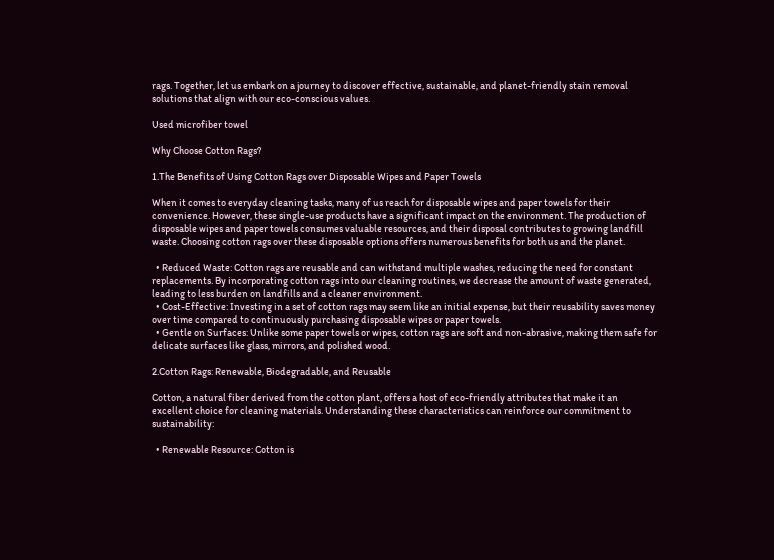rags. Together, let us embark on a journey to discover effective, sustainable, and planet-friendly stain removal solutions that align with our eco-conscious values.

Used microfiber towel

Why Choose Cotton Rags?

1.The Benefits of Using Cotton Rags over Disposable Wipes and Paper Towels

When it comes to everyday cleaning tasks, many of us reach for disposable wipes and paper towels for their convenience. However, these single-use products have a significant impact on the environment. The production of disposable wipes and paper towels consumes valuable resources, and their disposal contributes to growing landfill waste. Choosing cotton rags over these disposable options offers numerous benefits for both us and the planet.

  • Reduced Waste: Cotton rags are reusable and can withstand multiple washes, reducing the need for constant replacements. By incorporating cotton rags into our cleaning routines, we decrease the amount of waste generated, leading to less burden on landfills and a cleaner environment.
  • Cost-Effective: Investing in a set of cotton rags may seem like an initial expense, but their reusability saves money over time compared to continuously purchasing disposable wipes or paper towels.
  • Gentle on Surfaces: Unlike some paper towels or wipes, cotton rags are soft and non-abrasive, making them safe for delicate surfaces like glass, mirrors, and polished wood.

2.Cotton Rags: Renewable, Biodegradable, and Reusable

Cotton, a natural fiber derived from the cotton plant, offers a host of eco-friendly attributes that make it an excellent choice for cleaning materials. Understanding these characteristics can reinforce our commitment to sustainability:

  • Renewable Resource: Cotton is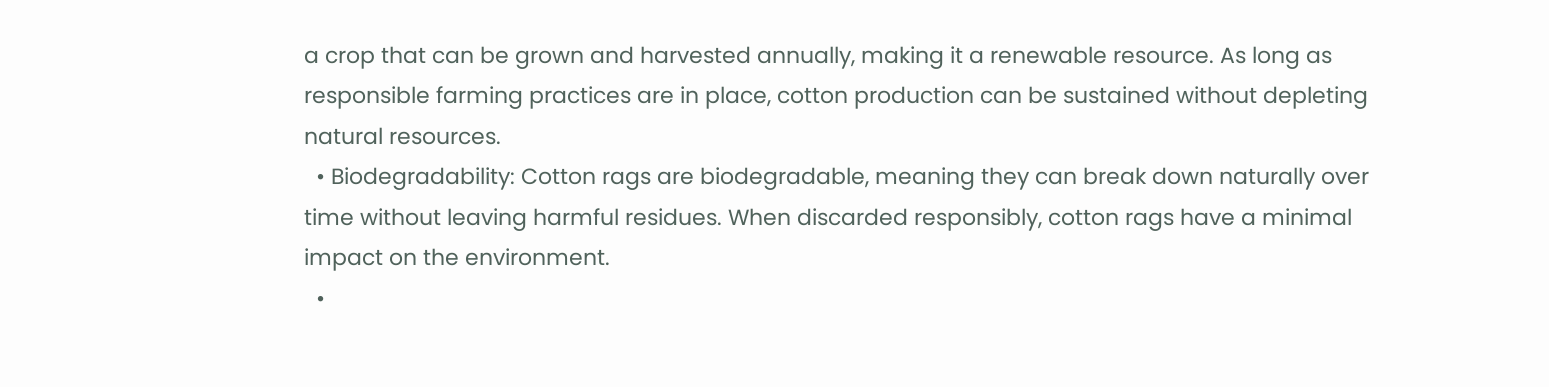a crop that can be grown and harvested annually, making it a renewable resource. As long as responsible farming practices are in place, cotton production can be sustained without depleting natural resources.
  • Biodegradability: Cotton rags are biodegradable, meaning they can break down naturally over time without leaving harmful residues. When discarded responsibly, cotton rags have a minimal impact on the environment.
  •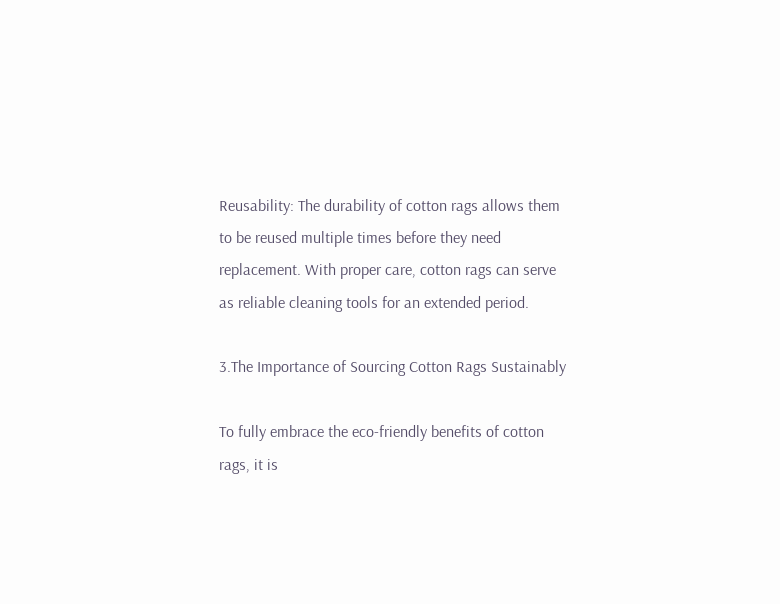Reusability: The durability of cotton rags allows them to be reused multiple times before they need replacement. With proper care, cotton rags can serve as reliable cleaning tools for an extended period.

3.The Importance of Sourcing Cotton Rags Sustainably

To fully embrace the eco-friendly benefits of cotton rags, it is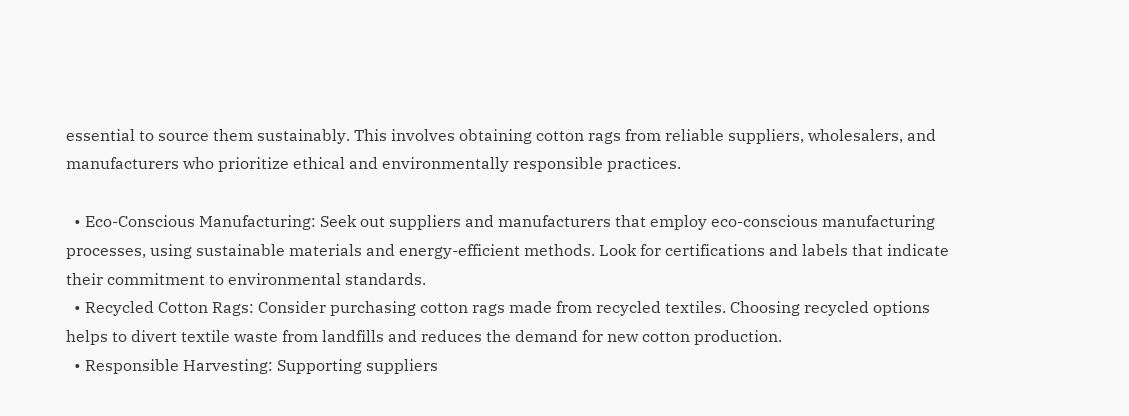essential to source them sustainably. This involves obtaining cotton rags from reliable suppliers, wholesalers, and manufacturers who prioritize ethical and environmentally responsible practices.

  • Eco-Conscious Manufacturing: Seek out suppliers and manufacturers that employ eco-conscious manufacturing processes, using sustainable materials and energy-efficient methods. Look for certifications and labels that indicate their commitment to environmental standards.
  • Recycled Cotton Rags: Consider purchasing cotton rags made from recycled textiles. Choosing recycled options helps to divert textile waste from landfills and reduces the demand for new cotton production.
  • Responsible Harvesting: Supporting suppliers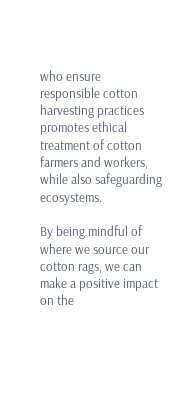who ensure responsible cotton harvesting practices promotes ethical treatment of cotton farmers and workers, while also safeguarding ecosystems.

By being mindful of where we source our cotton rags, we can make a positive impact on the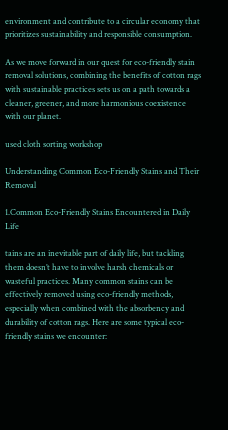environment and contribute to a circular economy that prioritizes sustainability and responsible consumption.

As we move forward in our quest for eco-friendly stain removal solutions, combining the benefits of cotton rags with sustainable practices sets us on a path towards a cleaner, greener, and more harmonious coexistence with our planet.

used cloth sorting workshop

Understanding Common Eco-Friendly Stains and Their Removal

1.Common Eco-Friendly Stains Encountered in Daily Life

tains are an inevitable part of daily life, but tackling them doesn’t have to involve harsh chemicals or wasteful practices. Many common stains can be effectively removed using eco-friendly methods, especially when combined with the absorbency and durability of cotton rags. Here are some typical eco-friendly stains we encounter: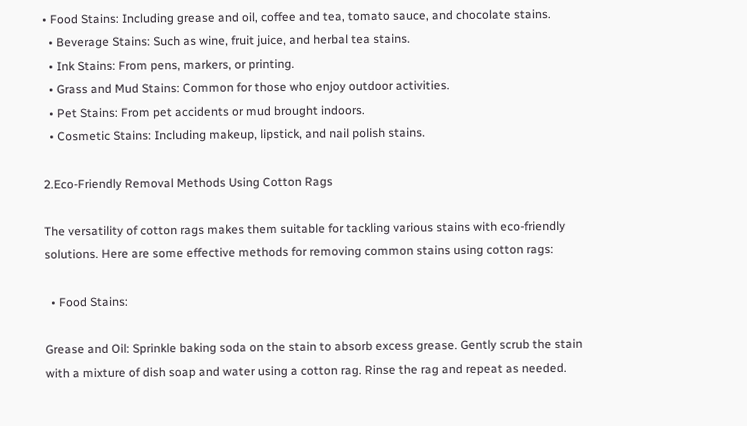• Food Stains: Including grease and oil, coffee and tea, tomato sauce, and chocolate stains.
  • Beverage Stains: Such as wine, fruit juice, and herbal tea stains.
  • Ink Stains: From pens, markers, or printing.
  • Grass and Mud Stains: Common for those who enjoy outdoor activities.
  • Pet Stains: From pet accidents or mud brought indoors.
  • Cosmetic Stains: Including makeup, lipstick, and nail polish stains.

2.Eco-Friendly Removal Methods Using Cotton Rags

The versatility of cotton rags makes them suitable for tackling various stains with eco-friendly solutions. Here are some effective methods for removing common stains using cotton rags:

  • Food Stains:

Grease and Oil: Sprinkle baking soda on the stain to absorb excess grease. Gently scrub the stain with a mixture of dish soap and water using a cotton rag. Rinse the rag and repeat as needed.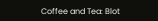Coffee and Tea: Blot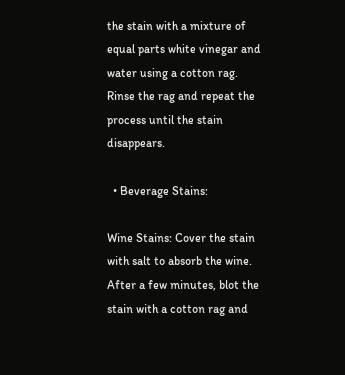the stain with a mixture of equal parts white vinegar and water using a cotton rag. Rinse the rag and repeat the process until the stain disappears.

  • Beverage Stains:

Wine Stains: Cover the stain with salt to absorb the wine. After a few minutes, blot the stain with a cotton rag and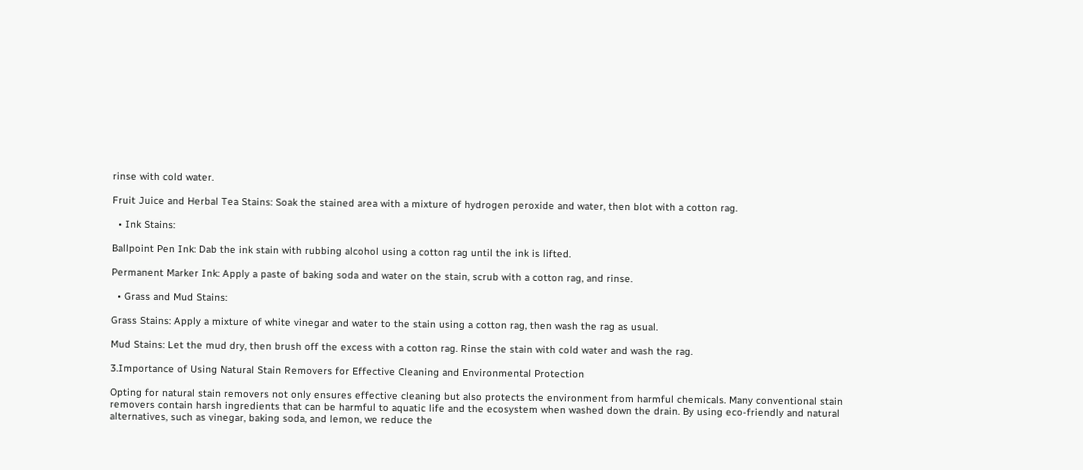rinse with cold water.

Fruit Juice and Herbal Tea Stains: Soak the stained area with a mixture of hydrogen peroxide and water, then blot with a cotton rag.

  • Ink Stains:

Ballpoint Pen Ink: Dab the ink stain with rubbing alcohol using a cotton rag until the ink is lifted.

Permanent Marker Ink: Apply a paste of baking soda and water on the stain, scrub with a cotton rag, and rinse.

  • Grass and Mud Stains:

Grass Stains: Apply a mixture of white vinegar and water to the stain using a cotton rag, then wash the rag as usual.

Mud Stains: Let the mud dry, then brush off the excess with a cotton rag. Rinse the stain with cold water and wash the rag.

3.Importance of Using Natural Stain Removers for Effective Cleaning and Environmental Protection

Opting for natural stain removers not only ensures effective cleaning but also protects the environment from harmful chemicals. Many conventional stain removers contain harsh ingredients that can be harmful to aquatic life and the ecosystem when washed down the drain. By using eco-friendly and natural alternatives, such as vinegar, baking soda, and lemon, we reduce the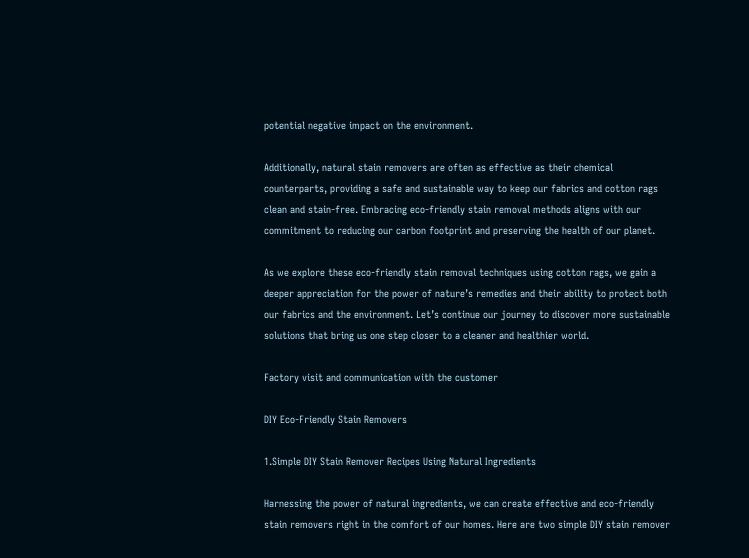potential negative impact on the environment.

Additionally, natural stain removers are often as effective as their chemical counterparts, providing a safe and sustainable way to keep our fabrics and cotton rags clean and stain-free. Embracing eco-friendly stain removal methods aligns with our commitment to reducing our carbon footprint and preserving the health of our planet.

As we explore these eco-friendly stain removal techniques using cotton rags, we gain a deeper appreciation for the power of nature’s remedies and their ability to protect both our fabrics and the environment. Let’s continue our journey to discover more sustainable solutions that bring us one step closer to a cleaner and healthier world.

Factory visit and communication with the customer

DIY Eco-Friendly Stain Removers

1.Simple DIY Stain Remover Recipes Using Natural Ingredients

Harnessing the power of natural ingredients, we can create effective and eco-friendly stain removers right in the comfort of our homes. Here are two simple DIY stain remover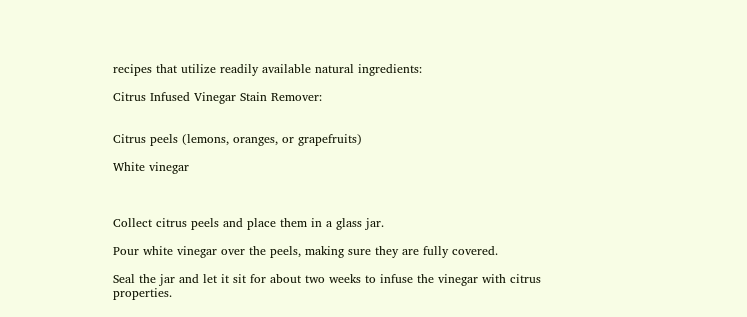recipes that utilize readily available natural ingredients:

Citrus Infused Vinegar Stain Remover:


Citrus peels (lemons, oranges, or grapefruits)

White vinegar



Collect citrus peels and place them in a glass jar.

Pour white vinegar over the peels, making sure they are fully covered.

Seal the jar and let it sit for about two weeks to infuse the vinegar with citrus properties.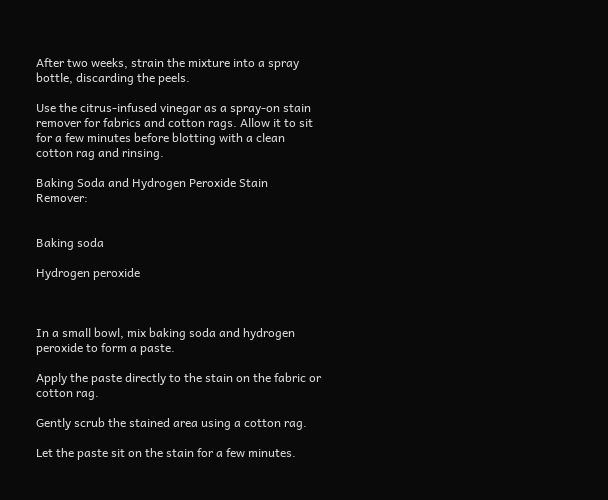After two weeks, strain the mixture into a spray bottle, discarding the peels.

Use the citrus-infused vinegar as a spray-on stain remover for fabrics and cotton rags. Allow it to sit for a few minutes before blotting with a clean cotton rag and rinsing.

Baking Soda and Hydrogen Peroxide Stain Remover:


Baking soda

Hydrogen peroxide



In a small bowl, mix baking soda and hydrogen peroxide to form a paste.

Apply the paste directly to the stain on the fabric or cotton rag.

Gently scrub the stained area using a cotton rag.

Let the paste sit on the stain for a few minutes.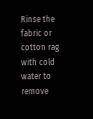Rinse the fabric or cotton rag with cold water to remove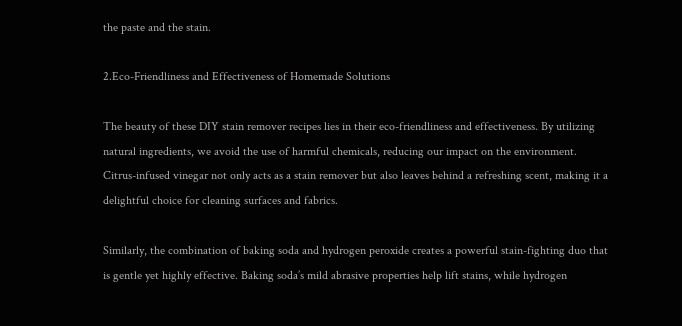the paste and the stain.

2.Eco-Friendliness and Effectiveness of Homemade Solutions

The beauty of these DIY stain remover recipes lies in their eco-friendliness and effectiveness. By utilizing natural ingredients, we avoid the use of harmful chemicals, reducing our impact on the environment. Citrus-infused vinegar not only acts as a stain remover but also leaves behind a refreshing scent, making it a delightful choice for cleaning surfaces and fabrics.

Similarly, the combination of baking soda and hydrogen peroxide creates a powerful stain-fighting duo that is gentle yet highly effective. Baking soda’s mild abrasive properties help lift stains, while hydrogen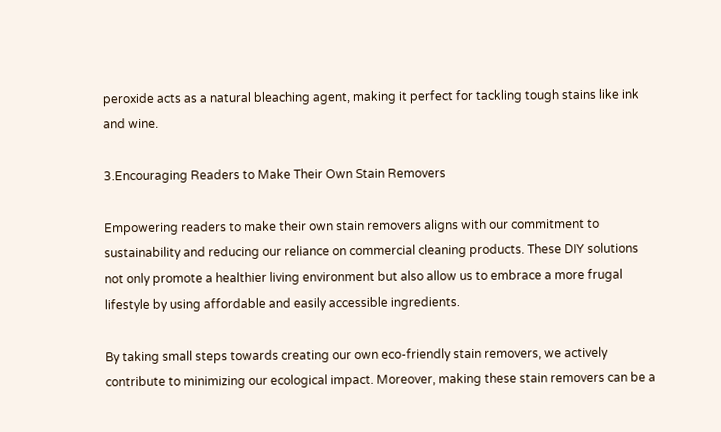peroxide acts as a natural bleaching agent, making it perfect for tackling tough stains like ink and wine.

3.Encouraging Readers to Make Their Own Stain Removers

Empowering readers to make their own stain removers aligns with our commitment to sustainability and reducing our reliance on commercial cleaning products. These DIY solutions not only promote a healthier living environment but also allow us to embrace a more frugal lifestyle by using affordable and easily accessible ingredients.

By taking small steps towards creating our own eco-friendly stain removers, we actively contribute to minimizing our ecological impact. Moreover, making these stain removers can be a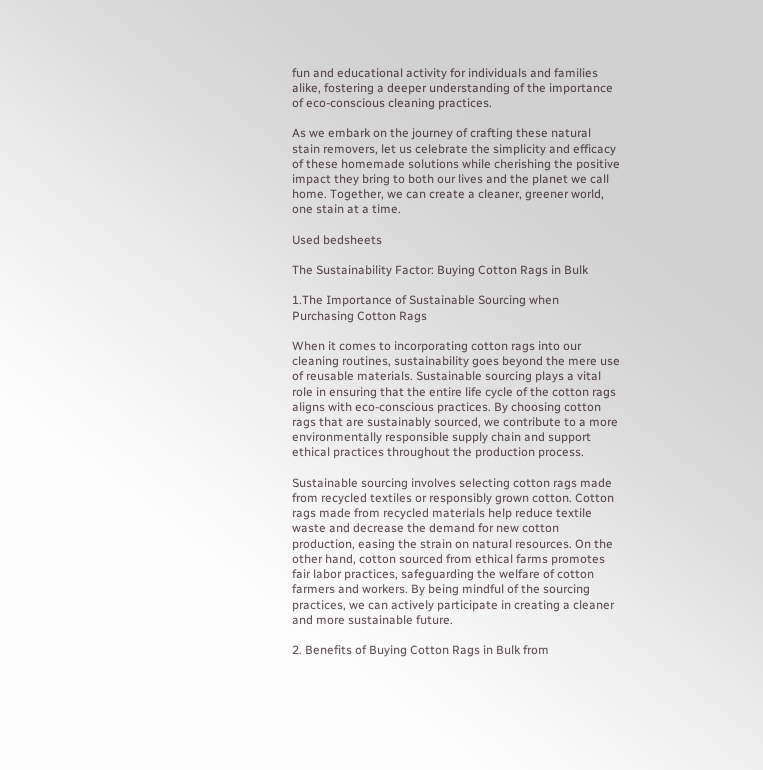fun and educational activity for individuals and families alike, fostering a deeper understanding of the importance of eco-conscious cleaning practices.

As we embark on the journey of crafting these natural stain removers, let us celebrate the simplicity and efficacy of these homemade solutions while cherishing the positive impact they bring to both our lives and the planet we call home. Together, we can create a cleaner, greener world, one stain at a time.

Used bedsheets

The Sustainability Factor: Buying Cotton Rags in Bulk

1.The Importance of Sustainable Sourcing when Purchasing Cotton Rags

When it comes to incorporating cotton rags into our cleaning routines, sustainability goes beyond the mere use of reusable materials. Sustainable sourcing plays a vital role in ensuring that the entire life cycle of the cotton rags aligns with eco-conscious practices. By choosing cotton rags that are sustainably sourced, we contribute to a more environmentally responsible supply chain and support ethical practices throughout the production process.

Sustainable sourcing involves selecting cotton rags made from recycled textiles or responsibly grown cotton. Cotton rags made from recycled materials help reduce textile waste and decrease the demand for new cotton production, easing the strain on natural resources. On the other hand, cotton sourced from ethical farms promotes fair labor practices, safeguarding the welfare of cotton farmers and workers. By being mindful of the sourcing practices, we can actively participate in creating a cleaner and more sustainable future.

2. Benefits of Buying Cotton Rags in Bulk from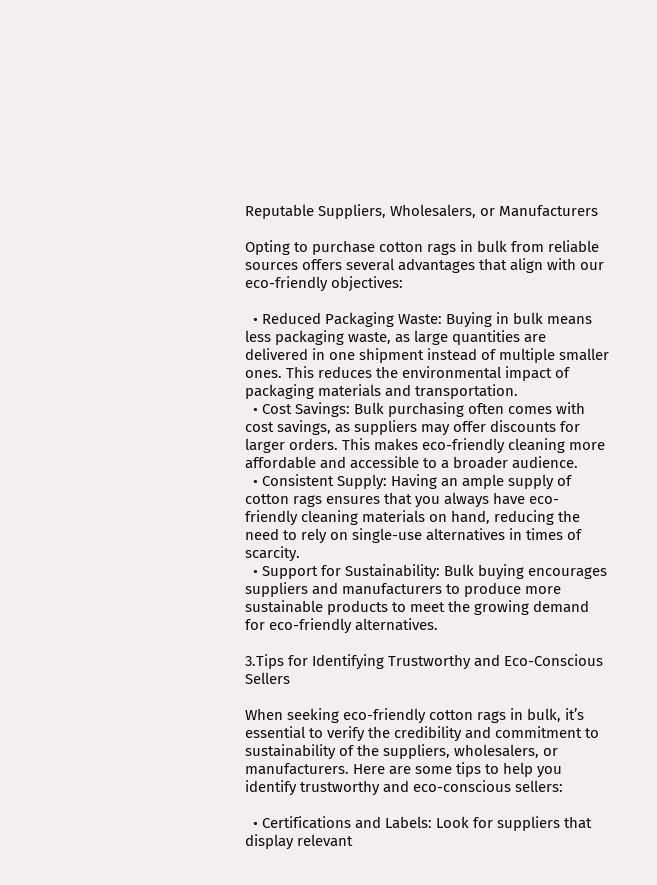Reputable Suppliers, Wholesalers, or Manufacturers

Opting to purchase cotton rags in bulk from reliable sources offers several advantages that align with our eco-friendly objectives:

  • Reduced Packaging Waste: Buying in bulk means less packaging waste, as large quantities are delivered in one shipment instead of multiple smaller ones. This reduces the environmental impact of packaging materials and transportation.
  • Cost Savings: Bulk purchasing often comes with cost savings, as suppliers may offer discounts for larger orders. This makes eco-friendly cleaning more affordable and accessible to a broader audience.
  • Consistent Supply: Having an ample supply of cotton rags ensures that you always have eco-friendly cleaning materials on hand, reducing the need to rely on single-use alternatives in times of scarcity.
  • Support for Sustainability: Bulk buying encourages suppliers and manufacturers to produce more sustainable products to meet the growing demand for eco-friendly alternatives.

3.Tips for Identifying Trustworthy and Eco-Conscious Sellers

When seeking eco-friendly cotton rags in bulk, it’s essential to verify the credibility and commitment to sustainability of the suppliers, wholesalers, or manufacturers. Here are some tips to help you identify trustworthy and eco-conscious sellers:

  • Certifications and Labels: Look for suppliers that display relevant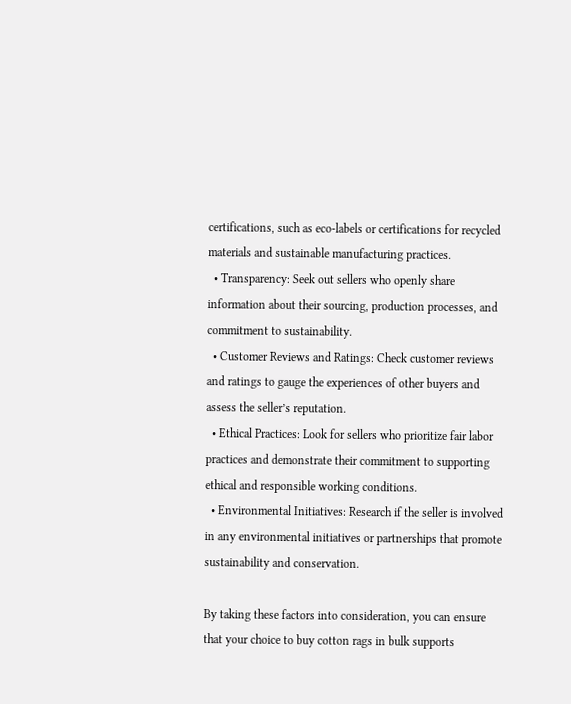certifications, such as eco-labels or certifications for recycled materials and sustainable manufacturing practices.
  • Transparency: Seek out sellers who openly share information about their sourcing, production processes, and commitment to sustainability.
  • Customer Reviews and Ratings: Check customer reviews and ratings to gauge the experiences of other buyers and assess the seller’s reputation.
  • Ethical Practices: Look for sellers who prioritize fair labor practices and demonstrate their commitment to supporting ethical and responsible working conditions.
  • Environmental Initiatives: Research if the seller is involved in any environmental initiatives or partnerships that promote sustainability and conservation.

By taking these factors into consideration, you can ensure that your choice to buy cotton rags in bulk supports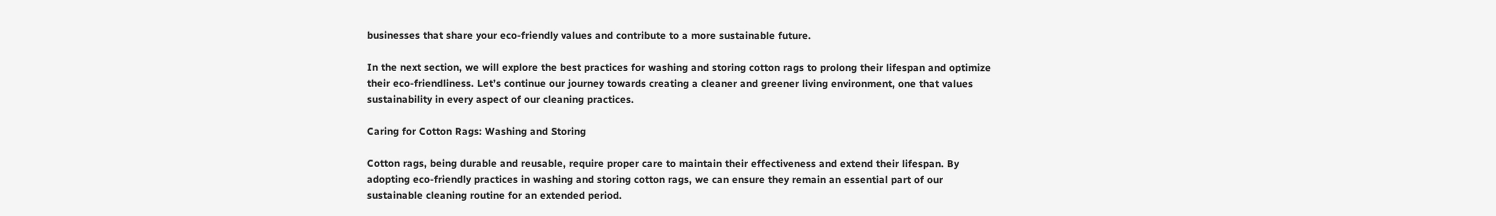businesses that share your eco-friendly values and contribute to a more sustainable future.

In the next section, we will explore the best practices for washing and storing cotton rags to prolong their lifespan and optimize their eco-friendliness. Let’s continue our journey towards creating a cleaner and greener living environment, one that values sustainability in every aspect of our cleaning practices.

Caring for Cotton Rags: Washing and Storing

Cotton rags, being durable and reusable, require proper care to maintain their effectiveness and extend their lifespan. By adopting eco-friendly practices in washing and storing cotton rags, we can ensure they remain an essential part of our sustainable cleaning routine for an extended period.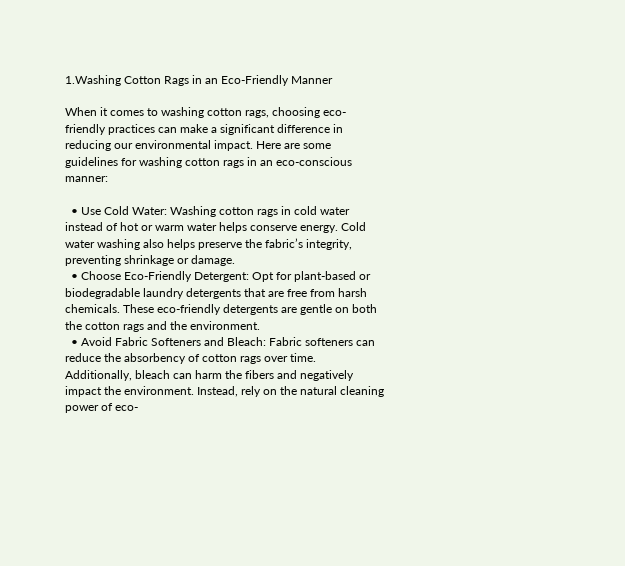1.Washing Cotton Rags in an Eco-Friendly Manner

When it comes to washing cotton rags, choosing eco-friendly practices can make a significant difference in reducing our environmental impact. Here are some guidelines for washing cotton rags in an eco-conscious manner:

  • Use Cold Water: Washing cotton rags in cold water instead of hot or warm water helps conserve energy. Cold water washing also helps preserve the fabric’s integrity, preventing shrinkage or damage.
  • Choose Eco-Friendly Detergent: Opt for plant-based or biodegradable laundry detergents that are free from harsh chemicals. These eco-friendly detergents are gentle on both the cotton rags and the environment.
  • Avoid Fabric Softeners and Bleach: Fabric softeners can reduce the absorbency of cotton rags over time. Additionally, bleach can harm the fibers and negatively impact the environment. Instead, rely on the natural cleaning power of eco-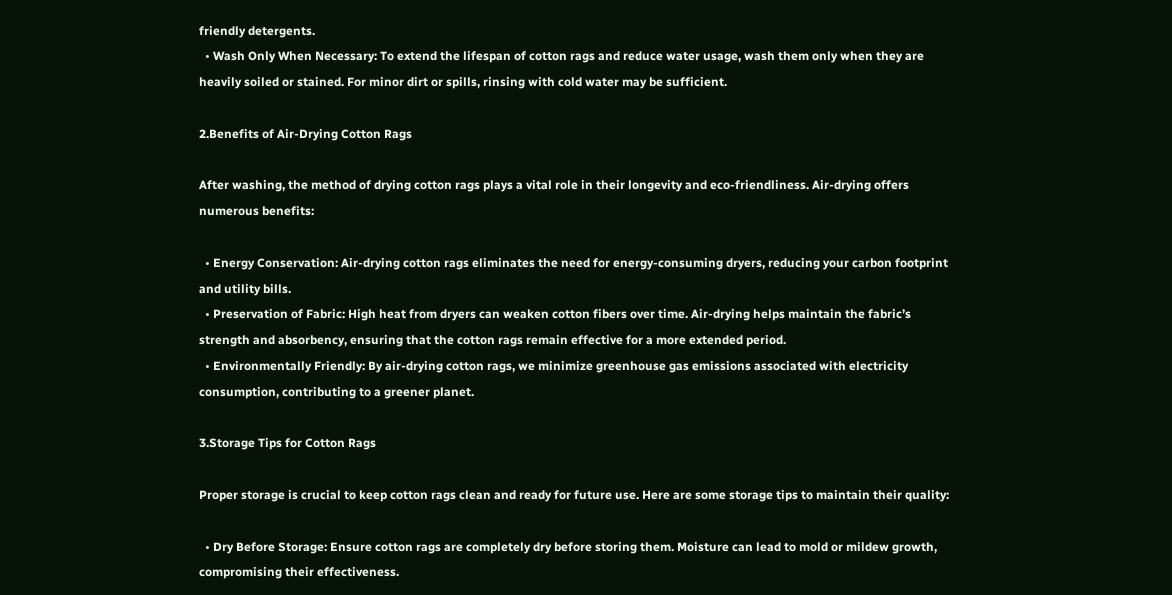friendly detergents.
  • Wash Only When Necessary: To extend the lifespan of cotton rags and reduce water usage, wash them only when they are heavily soiled or stained. For minor dirt or spills, rinsing with cold water may be sufficient.

2.Benefits of Air-Drying Cotton Rags

After washing, the method of drying cotton rags plays a vital role in their longevity and eco-friendliness. Air-drying offers numerous benefits:

  • Energy Conservation: Air-drying cotton rags eliminates the need for energy-consuming dryers, reducing your carbon footprint and utility bills.
  • Preservation of Fabric: High heat from dryers can weaken cotton fibers over time. Air-drying helps maintain the fabric’s strength and absorbency, ensuring that the cotton rags remain effective for a more extended period.
  • Environmentally Friendly: By air-drying cotton rags, we minimize greenhouse gas emissions associated with electricity consumption, contributing to a greener planet.

3.Storage Tips for Cotton Rags

Proper storage is crucial to keep cotton rags clean and ready for future use. Here are some storage tips to maintain their quality:

  • Dry Before Storage: Ensure cotton rags are completely dry before storing them. Moisture can lead to mold or mildew growth, compromising their effectiveness.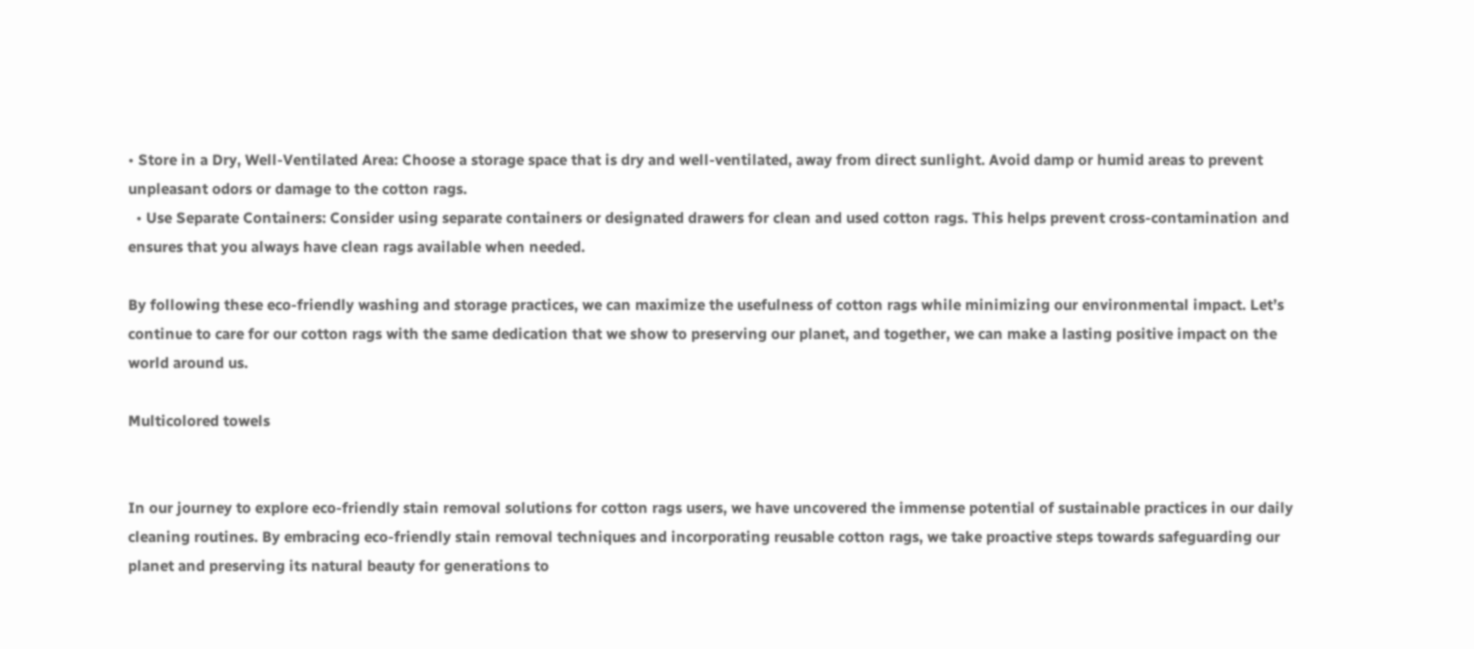• Store in a Dry, Well-Ventilated Area: Choose a storage space that is dry and well-ventilated, away from direct sunlight. Avoid damp or humid areas to prevent unpleasant odors or damage to the cotton rags.
  • Use Separate Containers: Consider using separate containers or designated drawers for clean and used cotton rags. This helps prevent cross-contamination and ensures that you always have clean rags available when needed.

By following these eco-friendly washing and storage practices, we can maximize the usefulness of cotton rags while minimizing our environmental impact. Let’s continue to care for our cotton rags with the same dedication that we show to preserving our planet, and together, we can make a lasting positive impact on the world around us.

Multicolored towels


In our journey to explore eco-friendly stain removal solutions for cotton rags users, we have uncovered the immense potential of sustainable practices in our daily cleaning routines. By embracing eco-friendly stain removal techniques and incorporating reusable cotton rags, we take proactive steps towards safeguarding our planet and preserving its natural beauty for generations to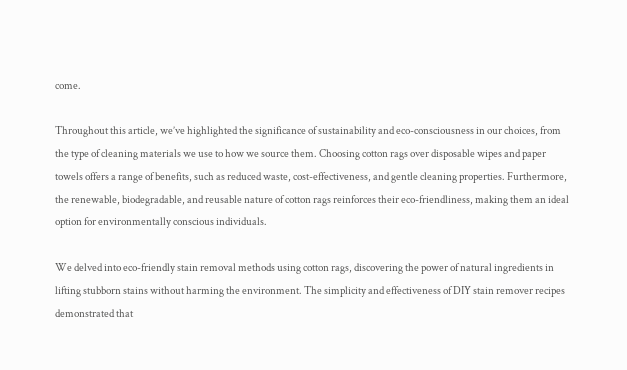come.

Throughout this article, we’ve highlighted the significance of sustainability and eco-consciousness in our choices, from the type of cleaning materials we use to how we source them. Choosing cotton rags over disposable wipes and paper towels offers a range of benefits, such as reduced waste, cost-effectiveness, and gentle cleaning properties. Furthermore, the renewable, biodegradable, and reusable nature of cotton rags reinforces their eco-friendliness, making them an ideal option for environmentally conscious individuals.

We delved into eco-friendly stain removal methods using cotton rags, discovering the power of natural ingredients in lifting stubborn stains without harming the environment. The simplicity and effectiveness of DIY stain remover recipes demonstrated that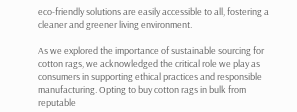eco-friendly solutions are easily accessible to all, fostering a cleaner and greener living environment.

As we explored the importance of sustainable sourcing for cotton rags, we acknowledged the critical role we play as consumers in supporting ethical practices and responsible manufacturing. Opting to buy cotton rags in bulk from reputable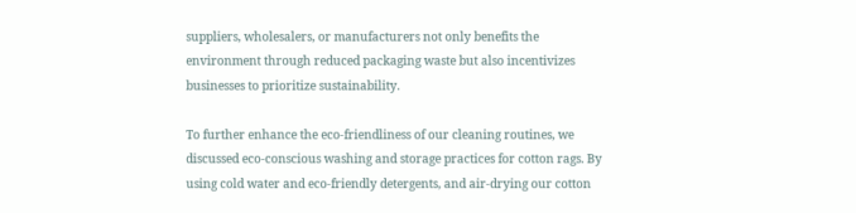suppliers, wholesalers, or manufacturers not only benefits the environment through reduced packaging waste but also incentivizes businesses to prioritize sustainability.

To further enhance the eco-friendliness of our cleaning routines, we discussed eco-conscious washing and storage practices for cotton rags. By using cold water and eco-friendly detergents, and air-drying our cotton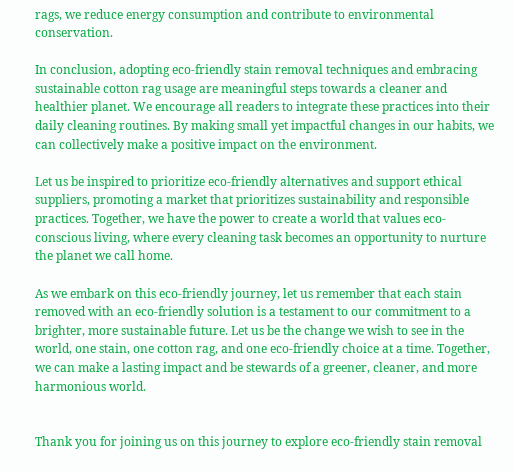rags, we reduce energy consumption and contribute to environmental conservation.

In conclusion, adopting eco-friendly stain removal techniques and embracing sustainable cotton rag usage are meaningful steps towards a cleaner and healthier planet. We encourage all readers to integrate these practices into their daily cleaning routines. By making small yet impactful changes in our habits, we can collectively make a positive impact on the environment.

Let us be inspired to prioritize eco-friendly alternatives and support ethical suppliers, promoting a market that prioritizes sustainability and responsible practices. Together, we have the power to create a world that values eco-conscious living, where every cleaning task becomes an opportunity to nurture the planet we call home.

As we embark on this eco-friendly journey, let us remember that each stain removed with an eco-friendly solution is a testament to our commitment to a brighter, more sustainable future. Let us be the change we wish to see in the world, one stain, one cotton rag, and one eco-friendly choice at a time. Together, we can make a lasting impact and be stewards of a greener, cleaner, and more harmonious world.


Thank you for joining us on this journey to explore eco-friendly stain removal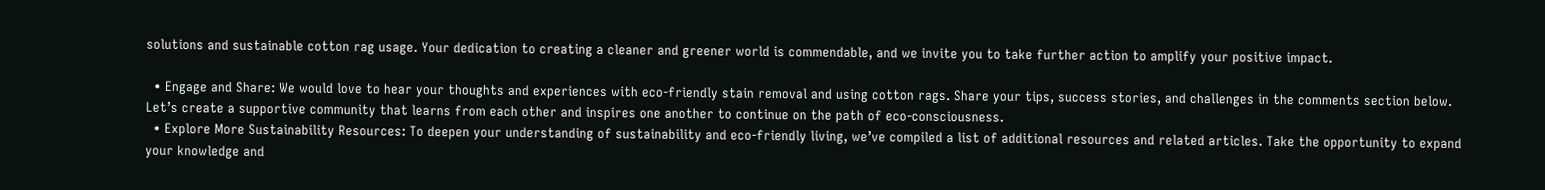solutions and sustainable cotton rag usage. Your dedication to creating a cleaner and greener world is commendable, and we invite you to take further action to amplify your positive impact.

  • Engage and Share: We would love to hear your thoughts and experiences with eco-friendly stain removal and using cotton rags. Share your tips, success stories, and challenges in the comments section below. Let’s create a supportive community that learns from each other and inspires one another to continue on the path of eco-consciousness.
  • Explore More Sustainability Resources: To deepen your understanding of sustainability and eco-friendly living, we’ve compiled a list of additional resources and related articles. Take the opportunity to expand your knowledge and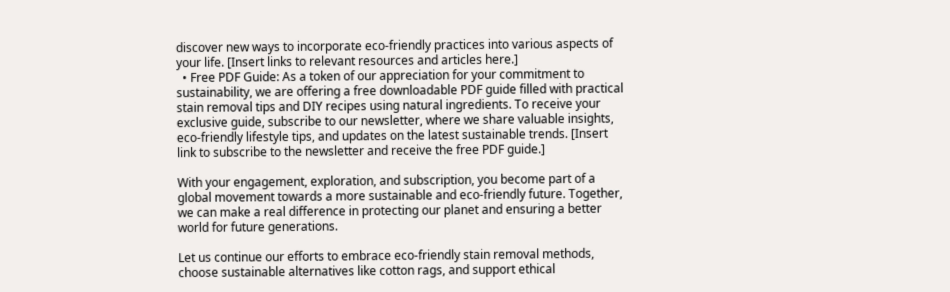discover new ways to incorporate eco-friendly practices into various aspects of your life. [Insert links to relevant resources and articles here.]
  • Free PDF Guide: As a token of our appreciation for your commitment to sustainability, we are offering a free downloadable PDF guide filled with practical stain removal tips and DIY recipes using natural ingredients. To receive your exclusive guide, subscribe to our newsletter, where we share valuable insights, eco-friendly lifestyle tips, and updates on the latest sustainable trends. [Insert link to subscribe to the newsletter and receive the free PDF guide.]

With your engagement, exploration, and subscription, you become part of a global movement towards a more sustainable and eco-friendly future. Together, we can make a real difference in protecting our planet and ensuring a better world for future generations.

Let us continue our efforts to embrace eco-friendly stain removal methods, choose sustainable alternatives like cotton rags, and support ethical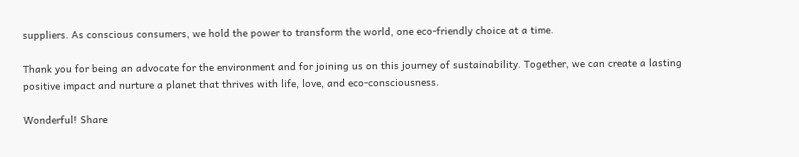suppliers. As conscious consumers, we hold the power to transform the world, one eco-friendly choice at a time.

Thank you for being an advocate for the environment and for joining us on this journey of sustainability. Together, we can create a lasting positive impact and nurture a planet that thrives with life, love, and eco-consciousness.

Wonderful! Share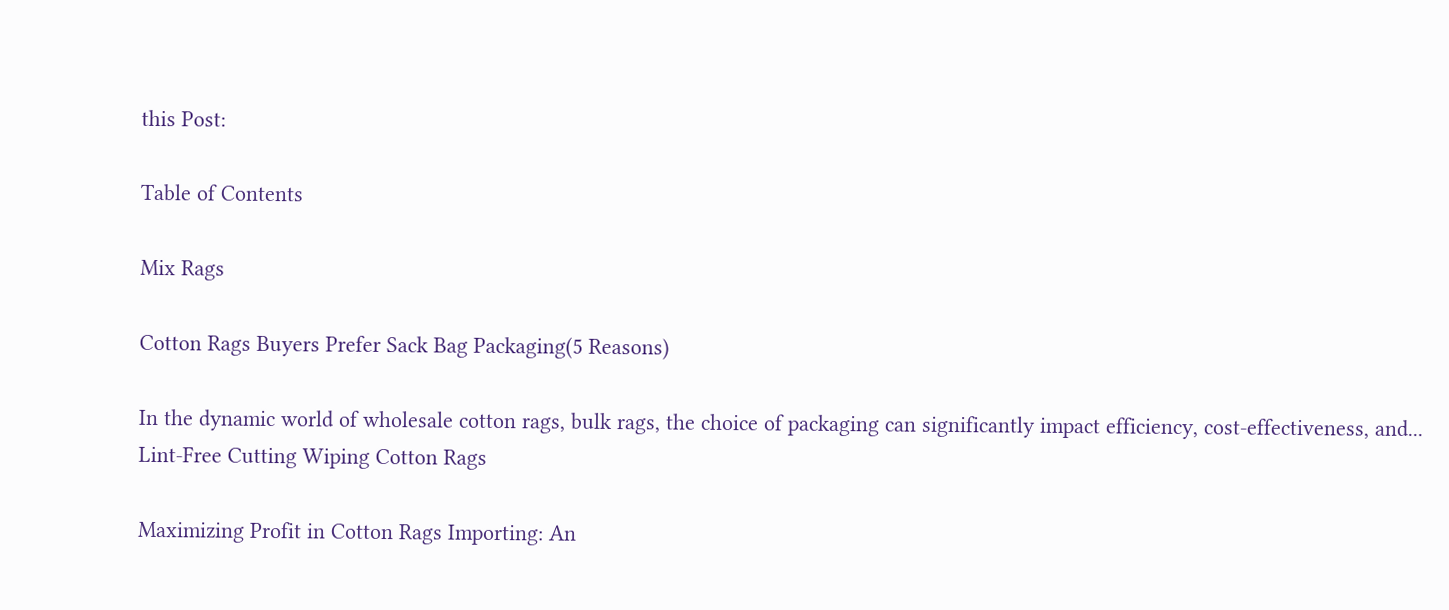this Post:

Table of Contents

Mix Rags

Cotton Rags Buyers Prefer Sack Bag Packaging(5 Reasons)

In the dynamic world of wholesale cotton rags, bulk rags, the choice of packaging can significantly impact efficiency, cost-effectiveness, and...
Lint-Free Cutting Wiping Cotton Rags

Maximizing Profit in Cotton Rags Importing: An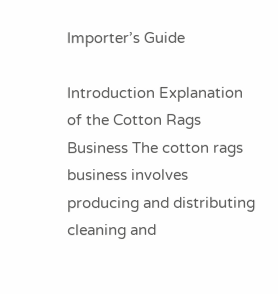Importer’s Guide

Introduction Explanation of the Cotton Rags Business The cotton rags business involves producing and distributing cleaning and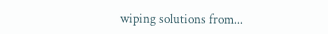wiping solutions from...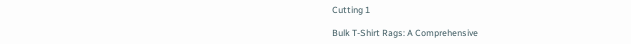Cutting 1

Bulk T-Shirt Rags: A Comprehensive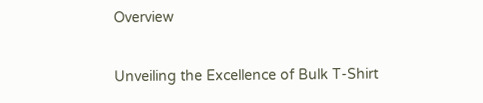Overview

Unveiling the Excellence of Bulk T-Shirt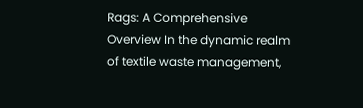Rags: A Comprehensive Overview In the dynamic realm of textile waste management,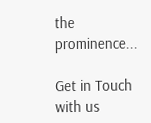the prominence...

Get in Touch with us